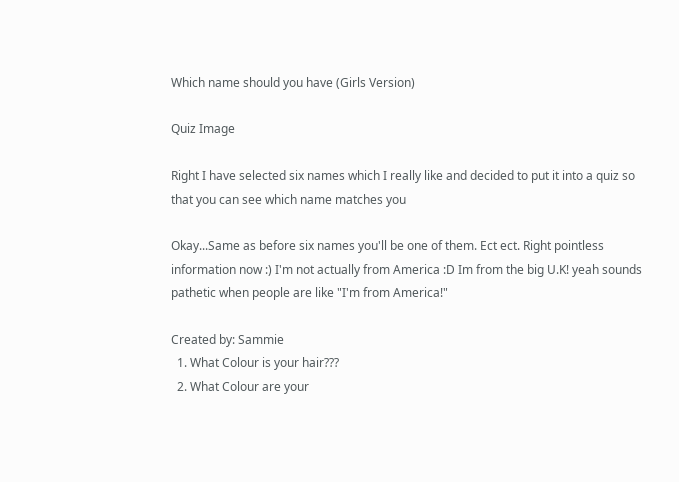Which name should you have (Girls Version)

Quiz Image

Right I have selected six names which I really like and decided to put it into a quiz so that you can see which name matches you

Okay...Same as before six names you'll be one of them. Ect ect. Right pointless information now :) I'm not actually from America :D Im from the big U.K! yeah sounds pathetic when people are like "I'm from America!"

Created by: Sammie
  1. What Colour is your hair???
  2. What Colour are your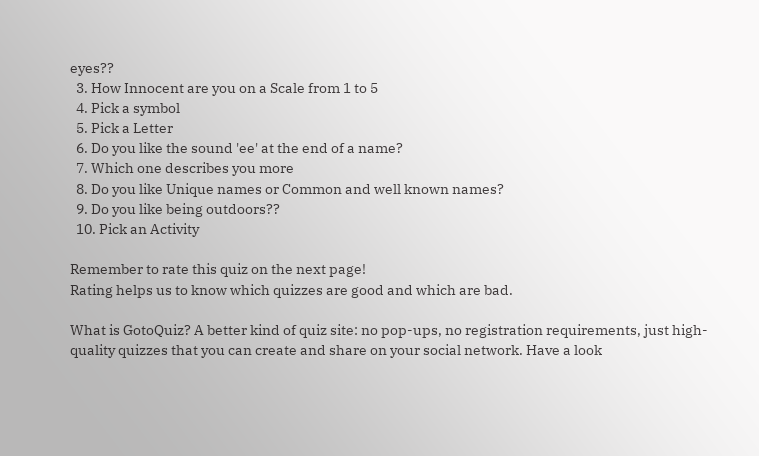eyes??
  3. How Innocent are you on a Scale from 1 to 5
  4. Pick a symbol
  5. Pick a Letter
  6. Do you like the sound 'ee' at the end of a name?
  7. Which one describes you more
  8. Do you like Unique names or Common and well known names?
  9. Do you like being outdoors??
  10. Pick an Activity

Remember to rate this quiz on the next page!
Rating helps us to know which quizzes are good and which are bad.

What is GotoQuiz? A better kind of quiz site: no pop-ups, no registration requirements, just high-quality quizzes that you can create and share on your social network. Have a look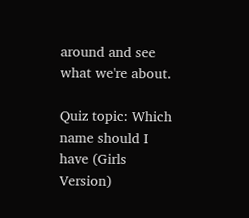around and see what we're about.

Quiz topic: Which name should I have (Girls Version)